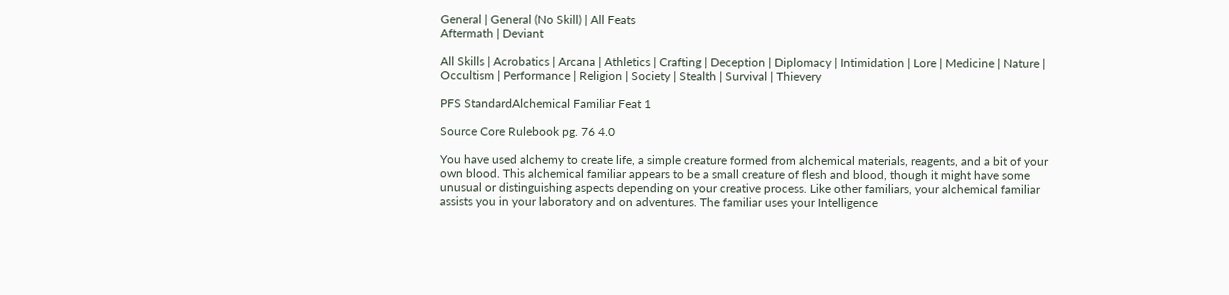General | General (No Skill) | All Feats
Aftermath | Deviant

All Skills | Acrobatics | Arcana | Athletics | Crafting | Deception | Diplomacy | Intimidation | Lore | Medicine | Nature | Occultism | Performance | Religion | Society | Stealth | Survival | Thievery

PFS StandardAlchemical Familiar Feat 1

Source Core Rulebook pg. 76 4.0

You have used alchemy to create life, a simple creature formed from alchemical materials, reagents, and a bit of your own blood. This alchemical familiar appears to be a small creature of flesh and blood, though it might have some unusual or distinguishing aspects depending on your creative process. Like other familiars, your alchemical familiar assists you in your laboratory and on adventures. The familiar uses your Intelligence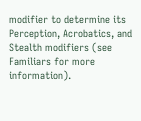modifier to determine its Perception, Acrobatics, and Stealth modifiers (see Familiars for more information).